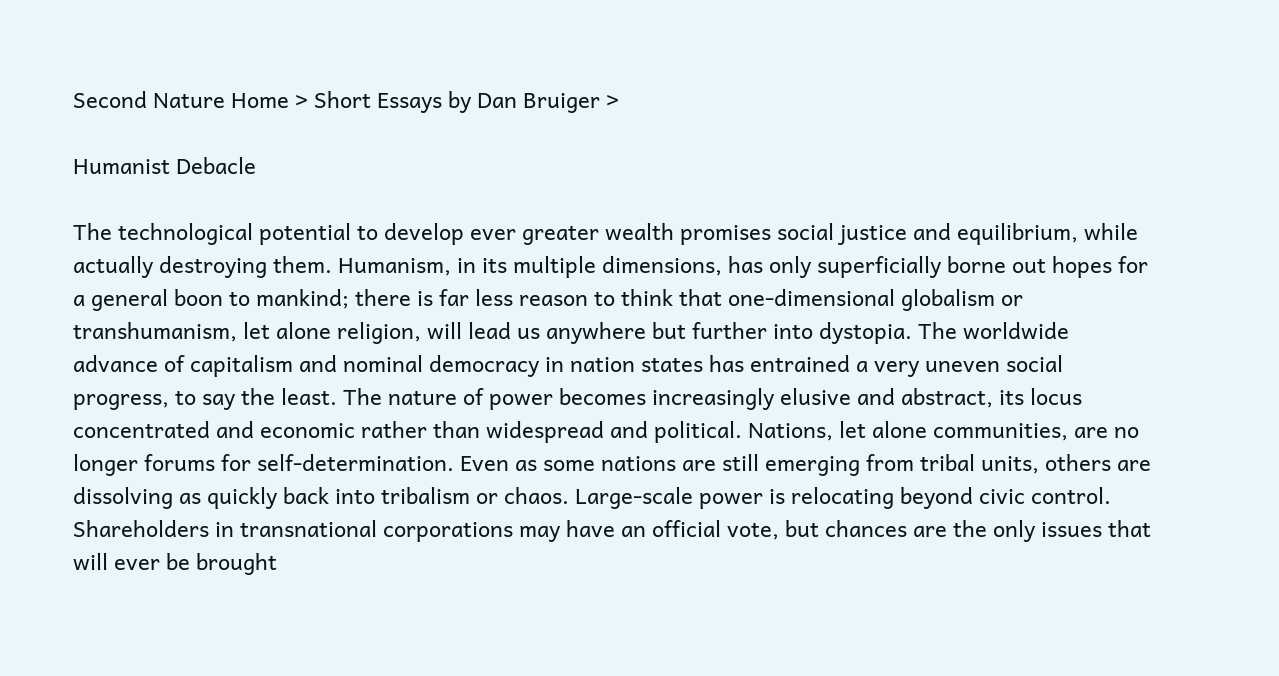Second Nature Home > Short Essays by Dan Bruiger >

Humanist Debacle

The technological potential to develop ever greater wealth promises social justice and equilibrium, while actually destroying them. Humanism, in its multiple dimensions, has only superficially borne out hopes for a general boon to mankind; there is far less reason to think that one-dimensional globalism or transhumanism, let alone religion, will lead us anywhere but further into dystopia. The worldwide advance of capitalism and nominal democracy in nation states has entrained a very uneven social progress, to say the least. The nature of power becomes increasingly elusive and abstract, its locus concentrated and economic rather than widespread and political. Nations, let alone communities, are no longer forums for self-determination. Even as some nations are still emerging from tribal units, others are dissolving as quickly back into tribalism or chaos. Large-scale power is relocating beyond civic control. Shareholders in transnational corporations may have an official vote, but chances are the only issues that will ever be brought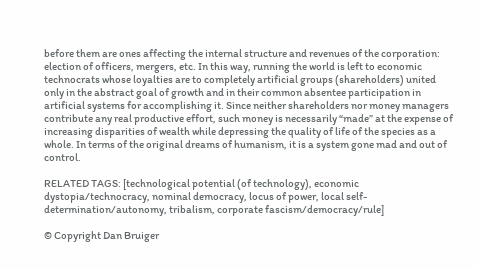before them are ones affecting the internal structure and revenues of the corporation: election of officers, mergers, etc. In this way, running the world is left to economic technocrats whose loyalties are to completely artificial groups (shareholders) united only in the abstract goal of growth and in their common absentee participation in artificial systems for accomplishing it. Since neither shareholders nor money managers contribute any real productive effort, such money is necessarily “made” at the expense of increasing disparities of wealth while depressing the quality of life of the species as a whole. In terms of the original dreams of humanism, it is a system gone mad and out of control.

RELATED TAGS: [technological potential (of technology), economic dystopia/technocracy, nominal democracy, locus of power, local self-determination/autonomy, tribalism, corporate fascism/democracy/rule]

© Copyright Dan Bruiger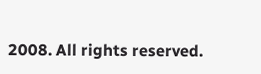2008. All rights reserved.